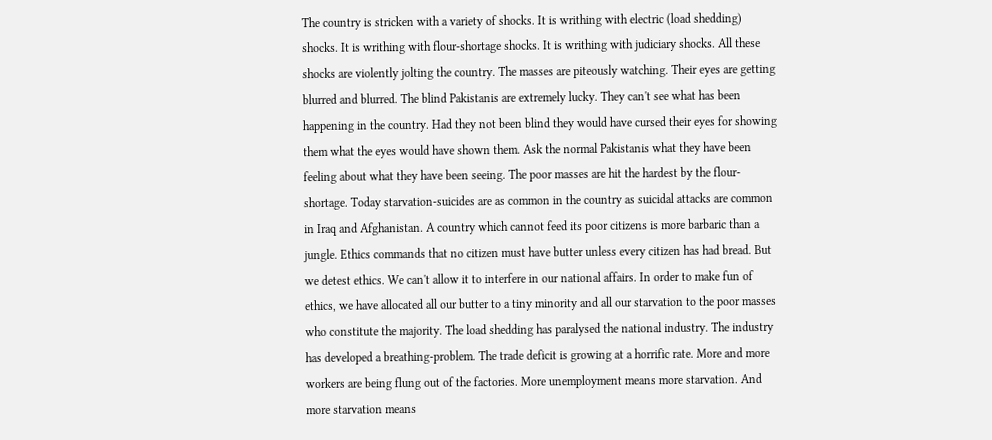The country is stricken with a variety of shocks. It is writhing with electric (load shedding) shocks. It is writhing with flour-shortage shocks. It is writhing with judiciary shocks. All these shocks are violently jolting the country. The masses are piteously watching. Their eyes are getting blurred and blurred. The blind Pakistanis are extremely lucky. They can't see what has been happening in the country. Had they not been blind they would have cursed their eyes for showing them what the eyes would have shown them. Ask the normal Pakistanis what they have been feeling about what they have been seeing. The poor masses are hit the hardest by the flour-shortage. Today starvation-suicides are as common in the country as suicidal attacks are common in Iraq and Afghanistan. A country which cannot feed its poor citizens is more barbaric than a jungle. Ethics commands that no citizen must have butter unless every citizen has had bread. But we detest ethics. We can't allow it to interfere in our national affairs. In order to make fun of ethics, we have allocated all our butter to a tiny minority and all our starvation to the poor masses who constitute the majority. The load shedding has paralysed the national industry. The industry has developed a breathing-problem. The trade deficit is growing at a horrific rate. More and more workers are being flung out of the factories. More unemployment means more starvation. And more starvation means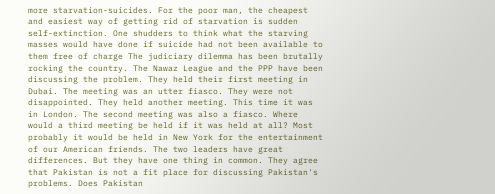more starvation-suicides. For the poor man, the cheapest and easiest way of getting rid of starvation is sudden self-extinction. One shudders to think what the starving masses would have done if suicide had not been available to them free of charge The judiciary dilemma has been brutally rocking the country. The Nawaz League and the PPP have been discussing the problem. They held their first meeting in Dubai. The meeting was an utter fiasco. They were not disappointed. They held another meeting. This time it was in London. The second meeting was also a fiasco. Where would a third meeting be held if it was held at all? Most probably it would be held in New York for the entertainment of our American friends. The two leaders have great differences. But they have one thing in common. They agree that Pakistan is not a fit place for discussing Pakistan's problems. Does Pakistan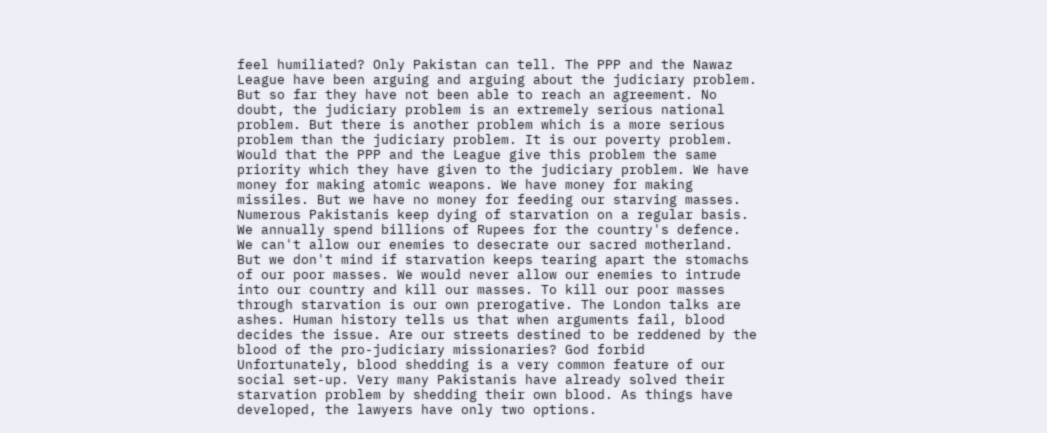feel humiliated? Only Pakistan can tell. The PPP and the Nawaz League have been arguing and arguing about the judiciary problem. But so far they have not been able to reach an agreement. No doubt, the judiciary problem is an extremely serious national problem. But there is another problem which is a more serious problem than the judiciary problem. It is our poverty problem. Would that the PPP and the League give this problem the same priority which they have given to the judiciary problem. We have money for making atomic weapons. We have money for making missiles. But we have no money for feeding our starving masses. Numerous Pakistanis keep dying of starvation on a regular basis. We annually spend billions of Rupees for the country's defence. We can't allow our enemies to desecrate our sacred motherland. But we don't mind if starvation keeps tearing apart the stomachs of our poor masses. We would never allow our enemies to intrude into our country and kill our masses. To kill our poor masses through starvation is our own prerogative. The London talks are ashes. Human history tells us that when arguments fail, blood decides the issue. Are our streets destined to be reddened by the blood of the pro-judiciary missionaries? God forbid Unfortunately, blood shedding is a very common feature of our social set-up. Very many Pakistanis have already solved their starvation problem by shedding their own blood. As things have developed, the lawyers have only two options.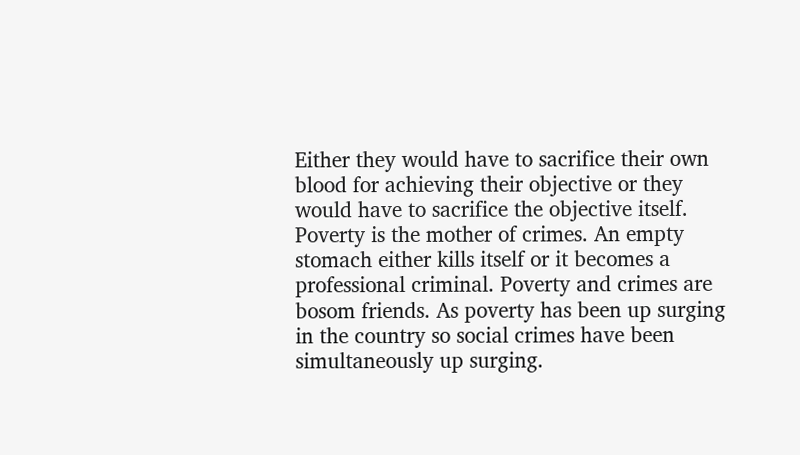Either they would have to sacrifice their own blood for achieving their objective or they would have to sacrifice the objective itself. Poverty is the mother of crimes. An empty stomach either kills itself or it becomes a professional criminal. Poverty and crimes are bosom friends. As poverty has been up surging in the country so social crimes have been simultaneously up surging.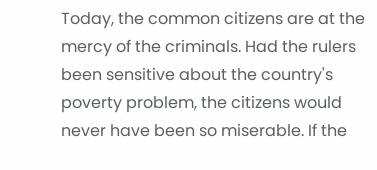Today, the common citizens are at the mercy of the criminals. Had the rulers been sensitive about the country's poverty problem, the citizens would never have been so miserable. If the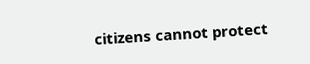citizens cannot protect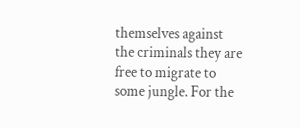themselves against the criminals they are free to migrate to some jungle. For the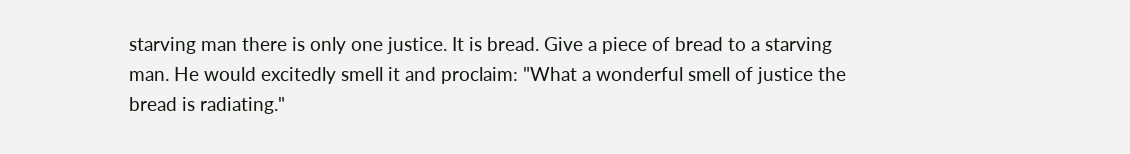starving man there is only one justice. It is bread. Give a piece of bread to a starving man. He would excitedly smell it and proclaim: "What a wonderful smell of justice the bread is radiating."